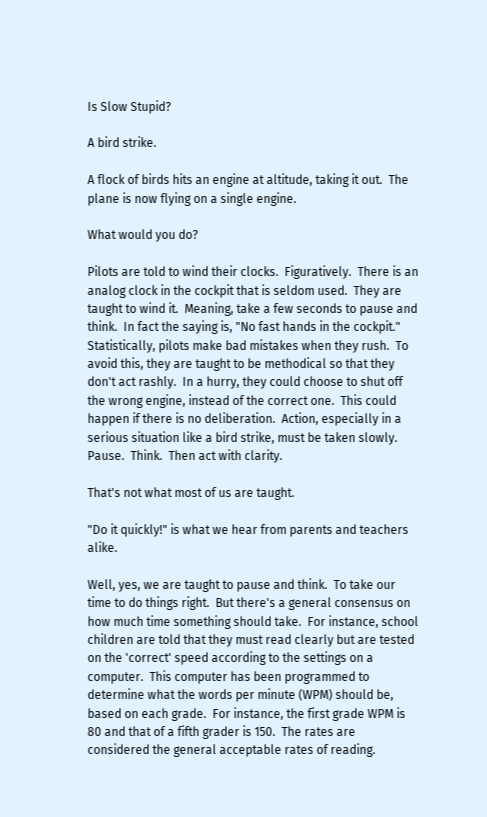Is Slow Stupid?

A bird strike.

A flock of birds hits an engine at altitude, taking it out.  The plane is now flying on a single engine.

What would you do?

Pilots are told to wind their clocks.  Figuratively.  There is an analog clock in the cockpit that is seldom used.  They are taught to wind it.  Meaning, take a few seconds to pause and think.  In fact the saying is, "No fast hands in the cockpit."  Statistically, pilots make bad mistakes when they rush.  To avoid this, they are taught to be methodical so that they don't act rashly.  In a hurry, they could choose to shut off the wrong engine, instead of the correct one.  This could happen if there is no deliberation.  Action, especially in a serious situation like a bird strike, must be taken slowly.  Pause.  Think.  Then act with clarity.

That's not what most of us are taught.

"Do it quickly!" is what we hear from parents and teachers alike.

Well, yes, we are taught to pause and think.  To take our time to do things right.  But there's a general consensus on how much time something should take.  For instance, school children are told that they must read clearly but are tested on the 'correct' speed according to the settings on a computer.  This computer has been programmed to determine what the words per minute (WPM) should be, based on each grade.  For instance, the first grade WPM is 80 and that of a fifth grader is 150.  The rates are considered the general acceptable rates of reading.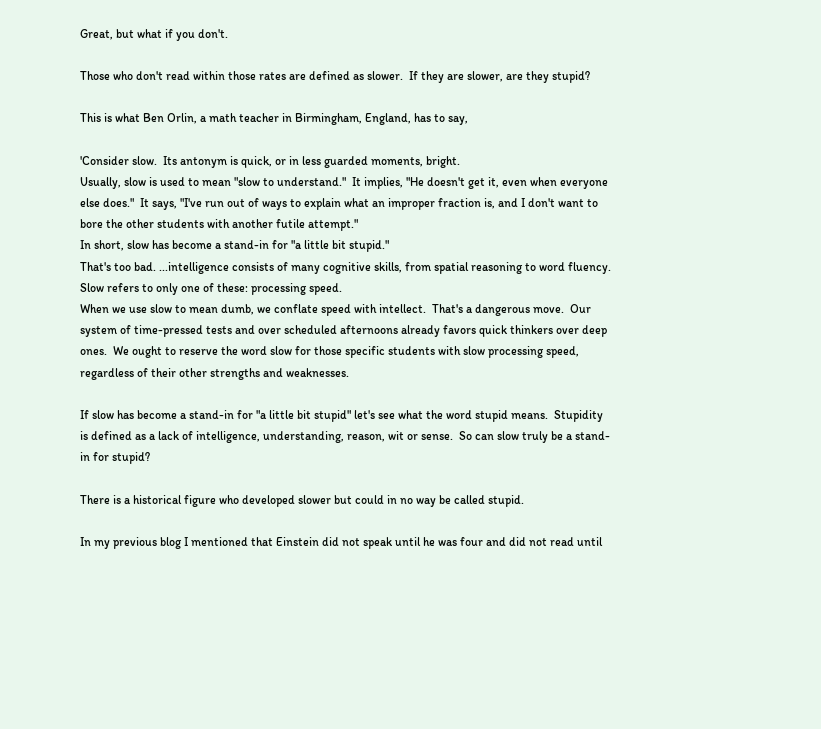Great, but what if you don't.

Those who don't read within those rates are defined as slower.  If they are slower, are they stupid?

This is what Ben Orlin, a math teacher in Birmingham, England, has to say,

'Consider slow.  Its antonym is quick, or in less guarded moments, bright.
Usually, slow is used to mean "slow to understand."  It implies, "He doesn't get it, even when everyone else does."  It says, "I've run out of ways to explain what an improper fraction is, and I don't want to bore the other students with another futile attempt."
In short, slow has become a stand-in for "a little bit stupid."
That's too bad. ...intelligence consists of many cognitive skills, from spatial reasoning to word fluency.  Slow refers to only one of these: processing speed.
When we use slow to mean dumb, we conflate speed with intellect.  That's a dangerous move.  Our system of time-pressed tests and over scheduled afternoons already favors quick thinkers over deep ones.  We ought to reserve the word slow for those specific students with slow processing speed, regardless of their other strengths and weaknesses.

If slow has become a stand-in for "a little bit stupid" let's see what the word stupid means.  Stupidity is defined as a lack of intelligence, understanding, reason, wit or sense.  So can slow truly be a stand-in for stupid?

There is a historical figure who developed slower but could in no way be called stupid.

In my previous blog I mentioned that Einstein did not speak until he was four and did not read until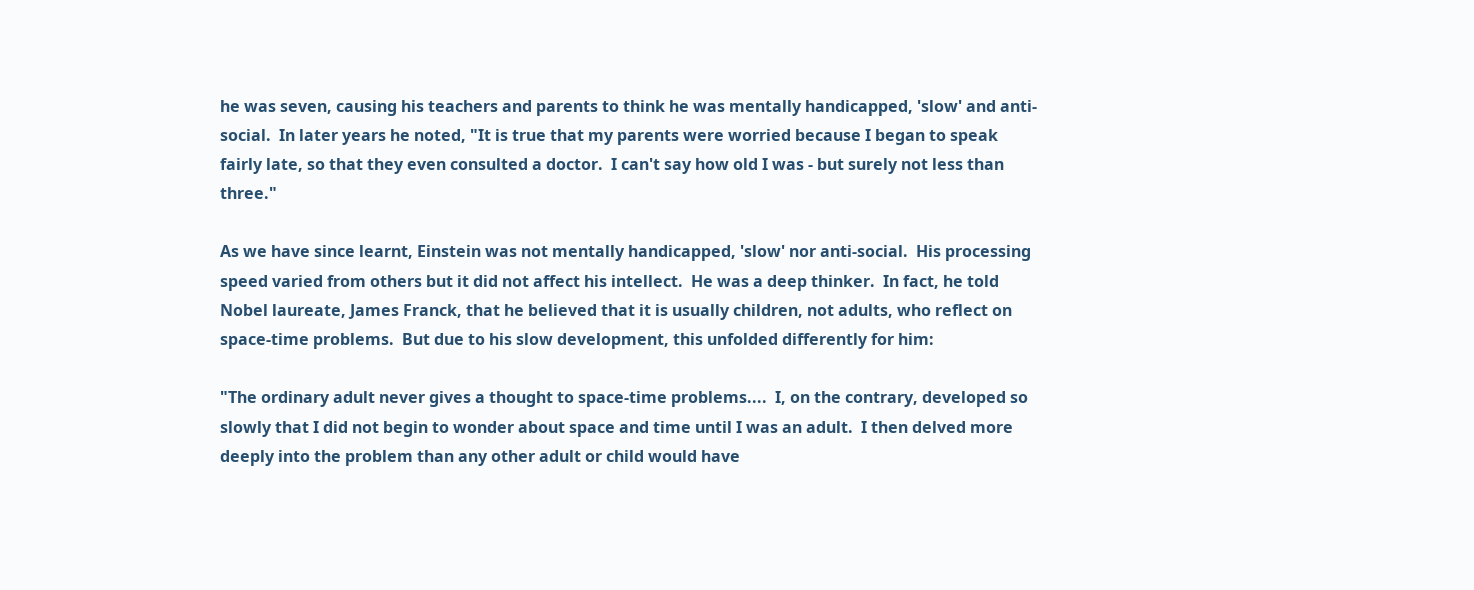he was seven, causing his teachers and parents to think he was mentally handicapped, 'slow' and anti-social.  In later years he noted, "It is true that my parents were worried because I began to speak fairly late, so that they even consulted a doctor.  I can't say how old I was - but surely not less than three."

As we have since learnt, Einstein was not mentally handicapped, 'slow' nor anti-social.  His processing speed varied from others but it did not affect his intellect.  He was a deep thinker.  In fact, he told Nobel laureate, James Franck, that he believed that it is usually children, not adults, who reflect on space-time problems.  But due to his slow development, this unfolded differently for him:

"The ordinary adult never gives a thought to space-time problems....  I, on the contrary, developed so slowly that I did not begin to wonder about space and time until I was an adult.  I then delved more deeply into the problem than any other adult or child would have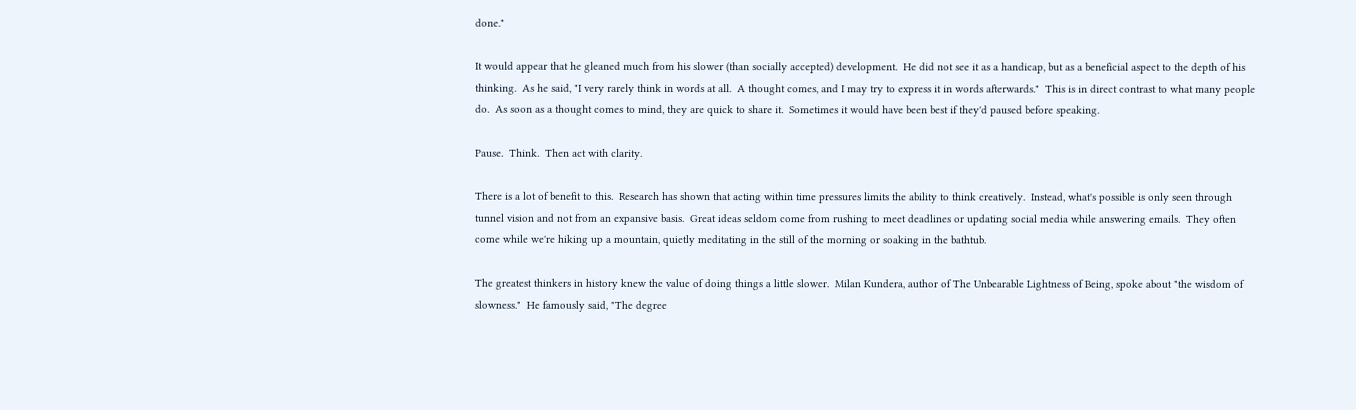done."

It would appear that he gleaned much from his slower (than socially accepted) development.  He did not see it as a handicap, but as a beneficial aspect to the depth of his thinking.  As he said, "I very rarely think in words at all.  A thought comes, and I may try to express it in words afterwards."  This is in direct contrast to what many people do.  As soon as a thought comes to mind, they are quick to share it.  Sometimes it would have been best if they'd paused before speaking.

Pause.  Think.  Then act with clarity.

There is a lot of benefit to this.  Research has shown that acting within time pressures limits the ability to think creatively.  Instead, what's possible is only seen through tunnel vision and not from an expansive basis.  Great ideas seldom come from rushing to meet deadlines or updating social media while answering emails.  They often come while we're hiking up a mountain, quietly meditating in the still of the morning or soaking in the bathtub.

The greatest thinkers in history knew the value of doing things a little slower.  Milan Kundera, author of The Unbearable Lightness of Being, spoke about "the wisdom of slowness."  He famously said, "The degree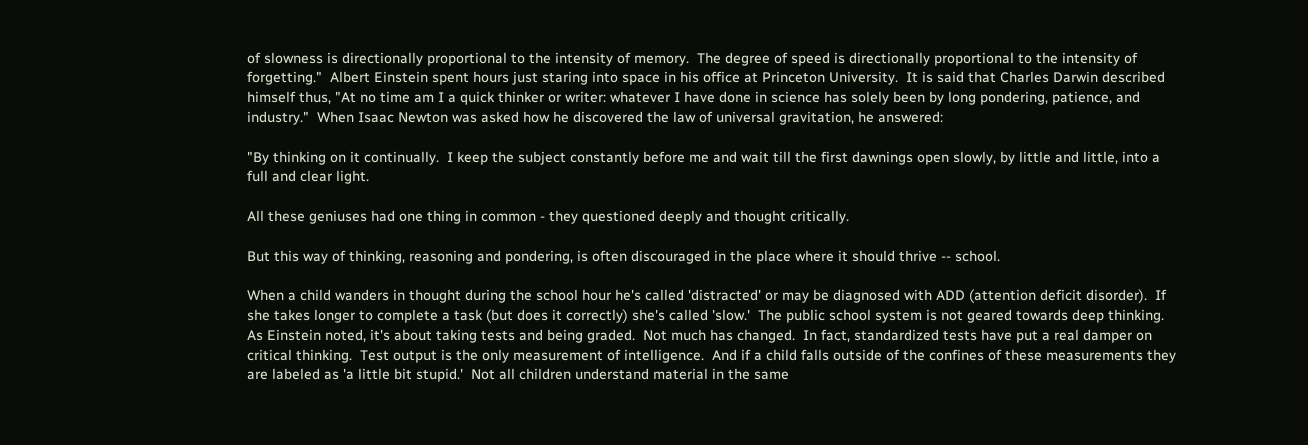of slowness is directionally proportional to the intensity of memory.  The degree of speed is directionally proportional to the intensity of forgetting."  Albert Einstein spent hours just staring into space in his office at Princeton University.  It is said that Charles Darwin described himself thus, "At no time am I a quick thinker or writer: whatever I have done in science has solely been by long pondering, patience, and industry."  When Isaac Newton was asked how he discovered the law of universal gravitation, he answered:

"By thinking on it continually.  I keep the subject constantly before me and wait till the first dawnings open slowly, by little and little, into a full and clear light.

All these geniuses had one thing in common - they questioned deeply and thought critically.

But this way of thinking, reasoning and pondering, is often discouraged in the place where it should thrive -- school.

When a child wanders in thought during the school hour he's called 'distracted' or may be diagnosed with ADD (attention deficit disorder).  If she takes longer to complete a task (but does it correctly) she's called 'slow.'  The public school system is not geared towards deep thinking.  As Einstein noted, it's about taking tests and being graded.  Not much has changed.  In fact, standardized tests have put a real damper on critical thinking.  Test output is the only measurement of intelligence.  And if a child falls outside of the confines of these measurements they are labeled as 'a little bit stupid.'  Not all children understand material in the same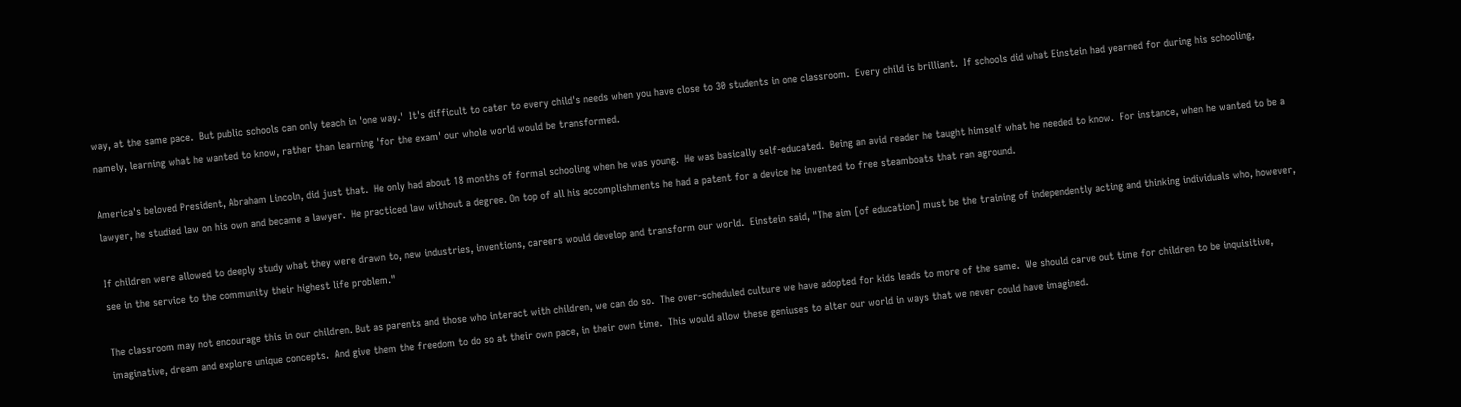way, at the same pace.  But public schools can only teach in 'one way.'  It's difficult to cater to every child's needs when you have close to 30 students in one classroom.  Every child is brilliant.  If schools did what Einstein had yearned for during his schooling, namely, learning what he wanted to know, rather than learning 'for the exam' our whole world would be transformed.

America's beloved President, Abraham Lincoln, did just that.  He only had about 18 months of formal schooling when he was young.  He was basically self-educated.  Being an avid reader he taught himself what he needed to know.  For instance, when he wanted to be a lawyer, he studied law on his own and became a lawyer.  He practiced law without a degree. On top of all his accomplishments he had a patent for a device he invented to free steamboats that ran aground.

If children were allowed to deeply study what they were drawn to, new industries, inventions, careers would develop and transform our world.  Einstein said, "The aim [of education] must be the training of independently acting and thinking individuals who, however, see in the service to the community their highest life problem."

The classroom may not encourage this in our children. But as parents and those who interact with children, we can do so.  The over-scheduled culture we have adopted for kids leads to more of the same.  We should carve out time for children to be inquisitive, imaginative, dream and explore unique concepts.  And give them the freedom to do so at their own pace, in their own time.  This would allow these geniuses to alter our world in ways that we never could have imagined.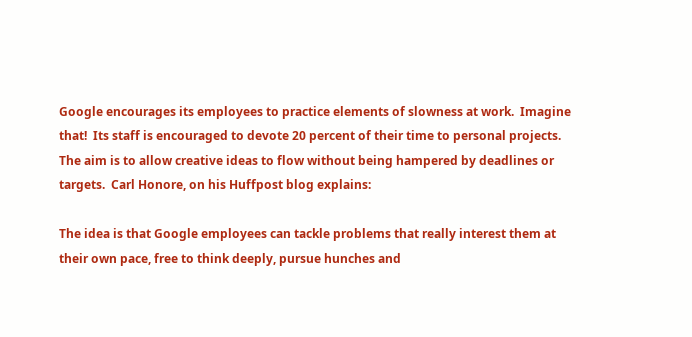Google encourages its employees to practice elements of slowness at work.  Imagine that!  Its staff is encouraged to devote 20 percent of their time to personal projects.  The aim is to allow creative ideas to flow without being hampered by deadlines or targets.  Carl Honore, on his Huffpost blog explains:

The idea is that Google employees can tackle problems that really interest them at their own pace, free to think deeply, pursue hunches and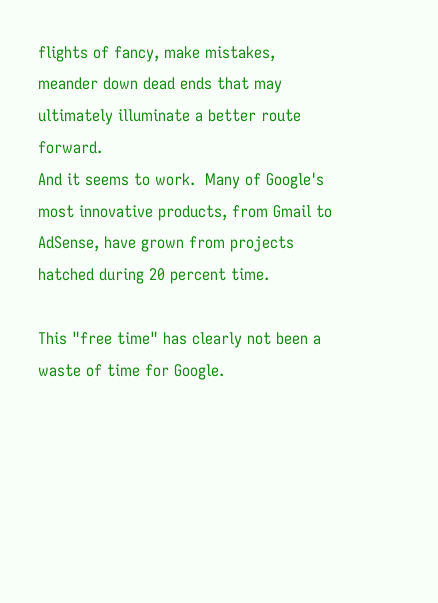flights of fancy, make mistakes, meander down dead ends that may ultimately illuminate a better route forward.
And it seems to work.  Many of Google's most innovative products, from Gmail to AdSense, have grown from projects hatched during 20 percent time.

This "free time" has clearly not been a waste of time for Google.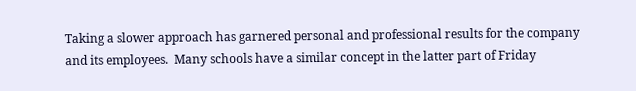Taking a slower approach has garnered personal and professional results for the company and its employees.  Many schools have a similar concept in the latter part of Friday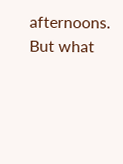afternoons.  But what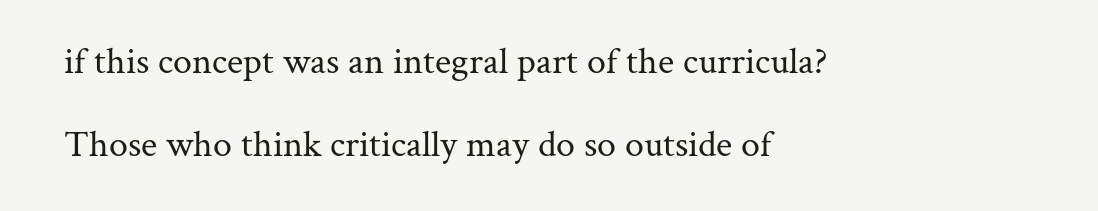if this concept was an integral part of the curricula?

Those who think critically may do so outside of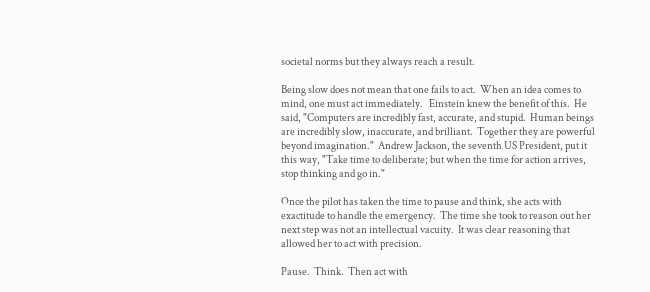societal norms but they always reach a result.

Being slow does not mean that one fails to act.  When an idea comes to mind, one must act immediately.   Einstein knew the benefit of this.  He said, "Computers are incredibly fast, accurate, and stupid.  Human beings are incredibly slow, inaccurate, and brilliant.  Together they are powerful beyond imagination."  Andrew Jackson, the seventh US President, put it this way, "Take time to deliberate; but when the time for action arrives, stop thinking and go in."

Once the pilot has taken the time to pause and think, she acts with exactitude to handle the emergency.  The time she took to reason out her next step was not an intellectual vacuity.  It was clear reasoning that allowed her to act with precision.

Pause.  Think.  Then act with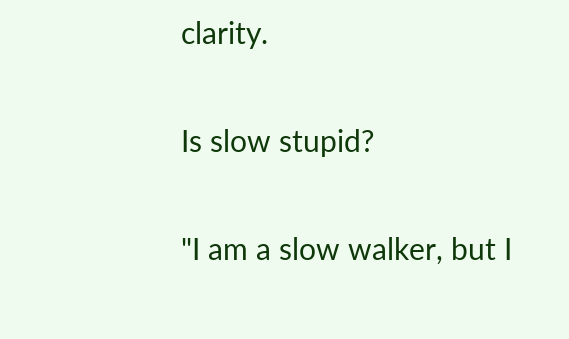clarity.

Is slow stupid?

"I am a slow walker, but I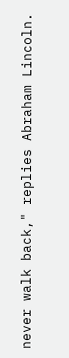never walk back," replies Abraham Lincoln.